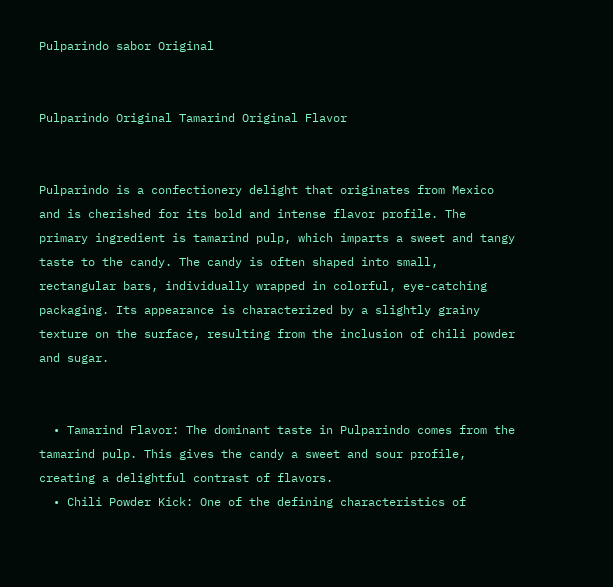Pulparindo sabor Original


Pulparindo Original Tamarind Original Flavor


Pulparindo is a confectionery delight that originates from Mexico and is cherished for its bold and intense flavor profile. The primary ingredient is tamarind pulp, which imparts a sweet and tangy taste to the candy. The candy is often shaped into small, rectangular bars, individually wrapped in colorful, eye-catching packaging. Its appearance is characterized by a slightly grainy texture on the surface, resulting from the inclusion of chili powder and sugar.


  • Tamarind Flavor: The dominant taste in Pulparindo comes from the tamarind pulp. This gives the candy a sweet and sour profile, creating a delightful contrast of flavors.
  • Chili Powder Kick: One of the defining characteristics of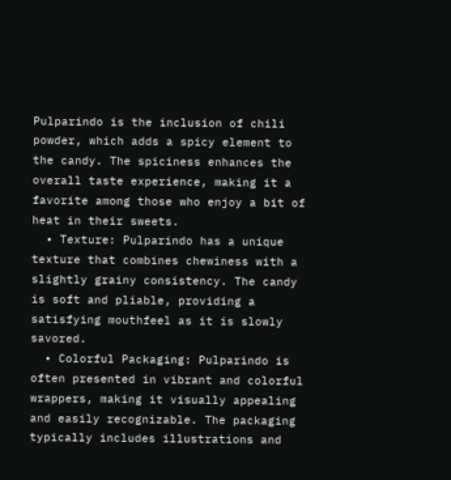Pulparindo is the inclusion of chili powder, which adds a spicy element to the candy. The spiciness enhances the overall taste experience, making it a favorite among those who enjoy a bit of heat in their sweets.
  • Texture: Pulparindo has a unique texture that combines chewiness with a slightly grainy consistency. The candy is soft and pliable, providing a satisfying mouthfeel as it is slowly savored.
  • Colorful Packaging: Pulparindo is often presented in vibrant and colorful wrappers, making it visually appealing and easily recognizable. The packaging typically includes illustrations and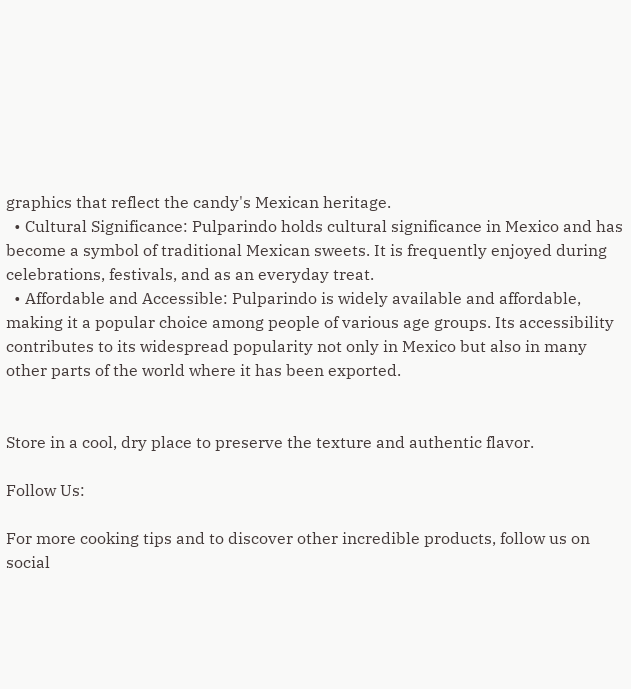graphics that reflect the candy's Mexican heritage.
  • Cultural Significance: Pulparindo holds cultural significance in Mexico and has become a symbol of traditional Mexican sweets. It is frequently enjoyed during celebrations, festivals, and as an everyday treat.
  • Affordable and Accessible: Pulparindo is widely available and affordable, making it a popular choice among people of various age groups. Its accessibility contributes to its widespread popularity not only in Mexico but also in many other parts of the world where it has been exported.


Store in a cool, dry place to preserve the texture and authentic flavor.

Follow Us:

For more cooking tips and to discover other incredible products, follow us on social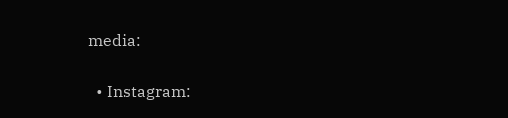media:

  • Instagram: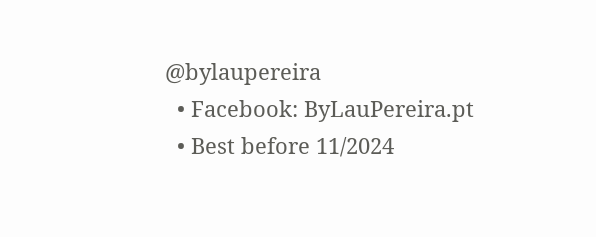@bylaupereira
  • Facebook: ByLauPereira.pt
  • Best before 11/2024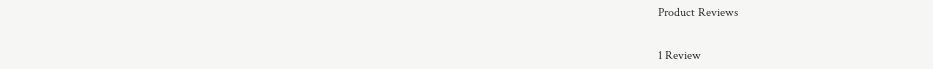Product Reviews


1 Review